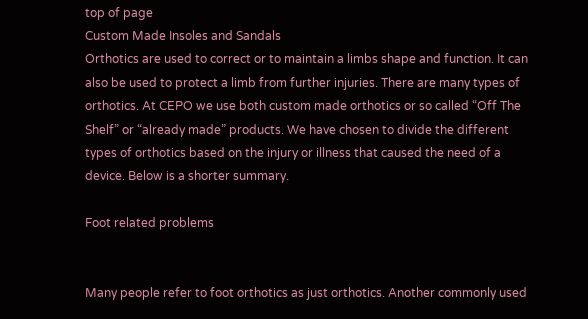top of page
Custom Made Insoles and Sandals
Orthotics are used to correct or to maintain a limbs shape and function. It can also be used to protect a limb from further injuries. There are many types of orthotics. At CEPO we use both custom made orthotics or so called “Off The Shelf” or “already made” products. We have chosen to divide the different types of orthotics based on the injury or illness that caused the need of a device. Below is a shorter summary.

Foot related problems


Many people refer to foot orthotics as just orthotics. Another commonly used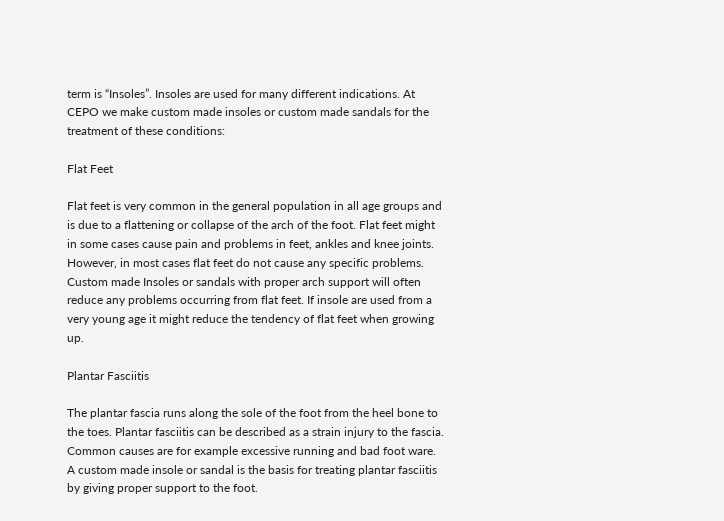term is “Insoles”. Insoles are used for many different indications. At CEPO we make custom made insoles or custom made sandals for the treatment of these conditions:

Flat Feet

Flat feet is very common in the general population in all age groups and is due to a flattening or collapse of the arch of the foot. Flat feet might in some cases cause pain and problems in feet, ankles and knee joints. However, in most cases flat feet do not cause any specific problems. Custom made Insoles or sandals with proper arch support will often reduce any problems occurring from flat feet. If insole are used from a very young age it might reduce the tendency of flat feet when growing up.

Plantar Fasciitis

The plantar fascia runs along the sole of the foot from the heel bone to the toes. Plantar fasciitis can be described as a strain injury to the fascia. Common causes are for example excessive running and bad foot ware. A custom made insole or sandal is the basis for treating plantar fasciitis by giving proper support to the foot.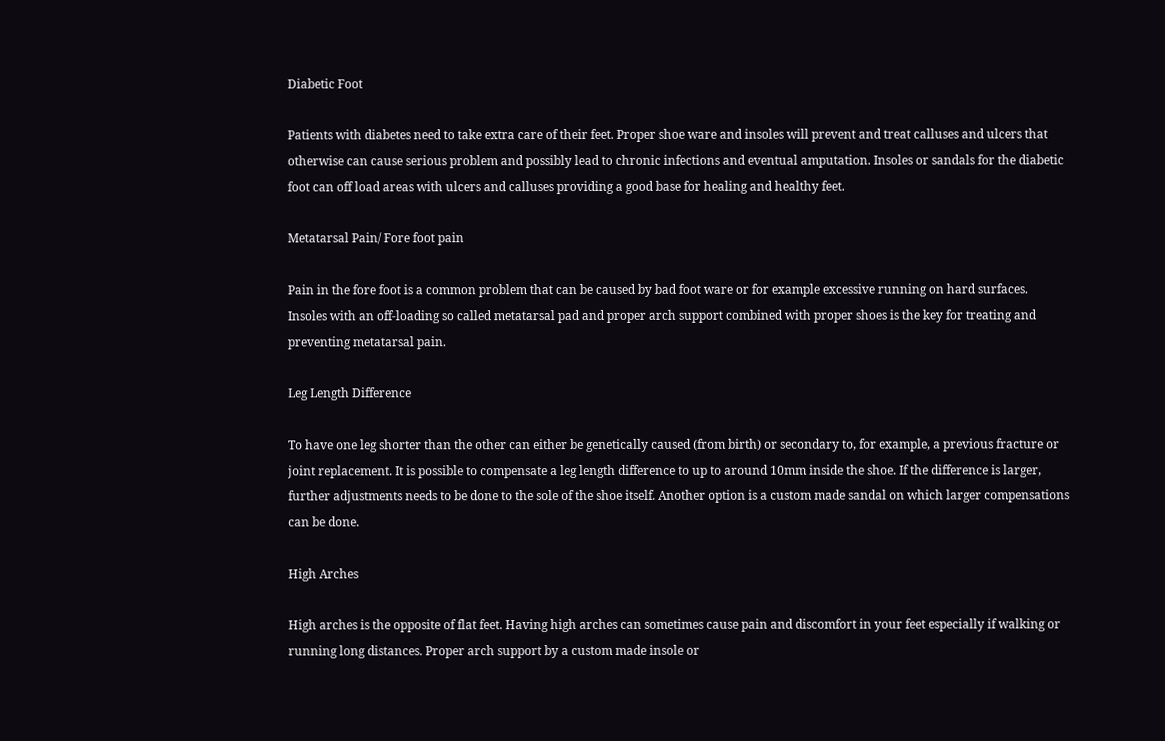Diabetic Foot

Patients with diabetes need to take extra care of their feet. Proper shoe ware and insoles will prevent and treat calluses and ulcers that otherwise can cause serious problem and possibly lead to chronic infections and eventual amputation. Insoles or sandals for the diabetic foot can off load areas with ulcers and calluses providing a good base for healing and healthy feet.

Metatarsal Pain/ Fore foot pain

Pain in the fore foot is a common problem that can be caused by bad foot ware or for example excessive running on hard surfaces. Insoles with an off-loading so called metatarsal pad and proper arch support combined with proper shoes is the key for treating and preventing metatarsal pain.

Leg Length Difference

To have one leg shorter than the other can either be genetically caused (from birth) or secondary to, for example, a previous fracture or joint replacement. It is possible to compensate a leg length difference to up to around 10mm inside the shoe. If the difference is larger, further adjustments needs to be done to the sole of the shoe itself. Another option is a custom made sandal on which larger compensations can be done.

High Arches

High arches is the opposite of flat feet. Having high arches can sometimes cause pain and discomfort in your feet especially if walking or running long distances. Proper arch support by a custom made insole or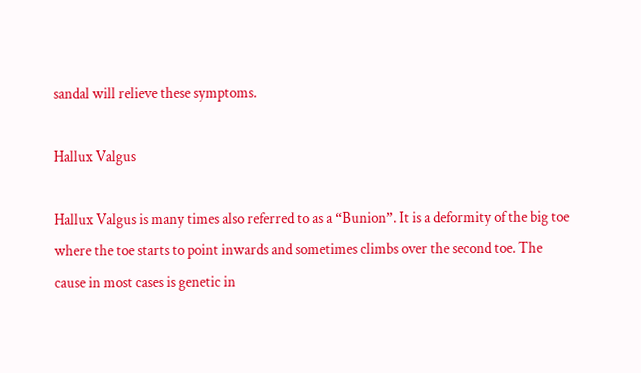sandal will relieve these symptoms.

Hallux Valgus

Hallux Valgus is many times also referred to as a “Bunion”. It is a deformity of the big toe where the toe starts to point inwards and sometimes climbs over the second toe. The cause in most cases is genetic in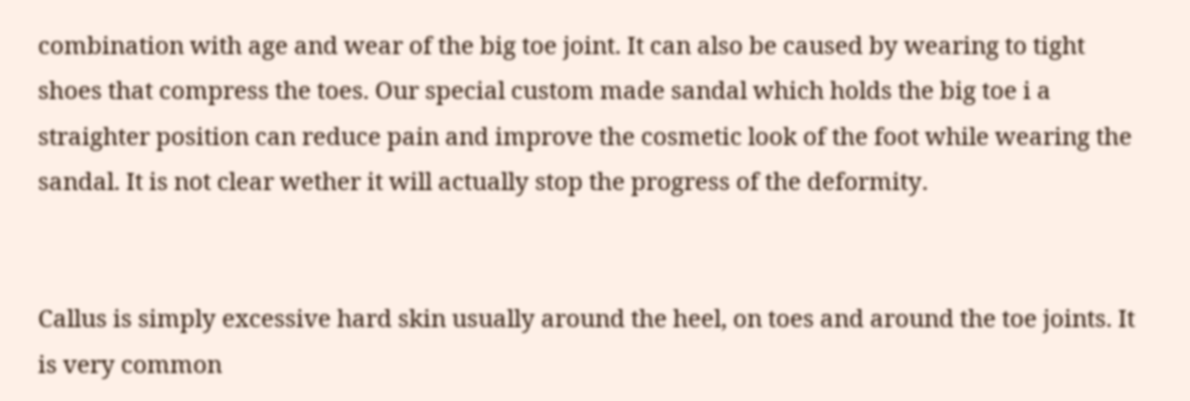combination with age and wear of the big toe joint. It can also be caused by wearing to tight shoes that compress the toes. Our special custom made sandal which holds the big toe i a straighter position can reduce pain and improve the cosmetic look of the foot while wearing the sandal. It is not clear wether it will actually stop the progress of the deformity.


Callus is simply excessive hard skin usually around the heel, on toes and around the toe joints. It is very common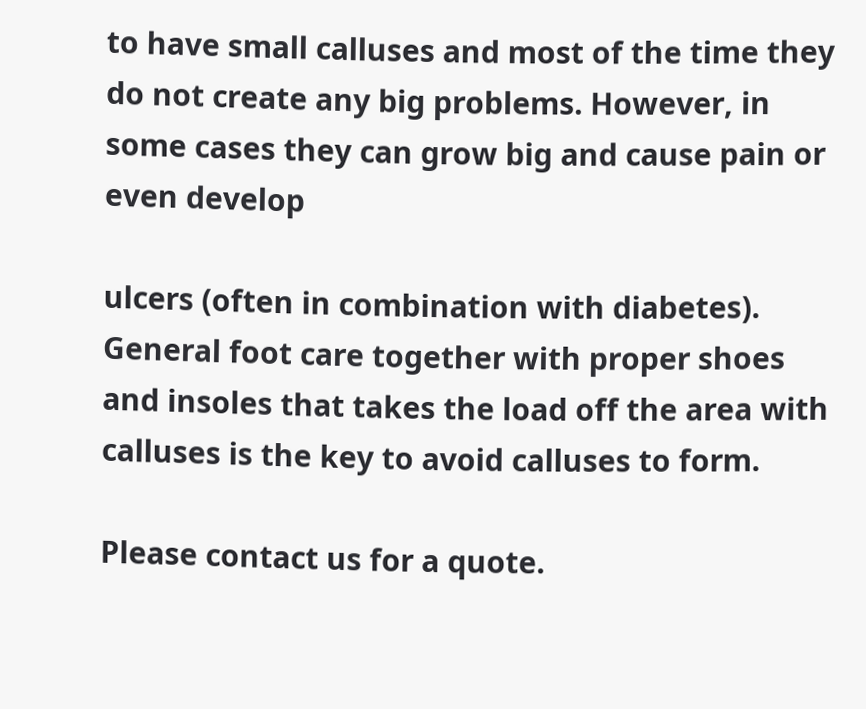to have small calluses and most of the time they do not create any big problems. However, in some cases they can grow big and cause pain or even develop

ulcers (often in combination with diabetes). General foot care together with proper shoes and insoles that takes the load off the area with calluses is the key to avoid calluses to form.

Please contact us for a quote.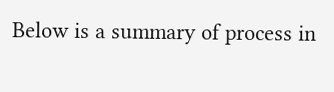Below is a summary of process in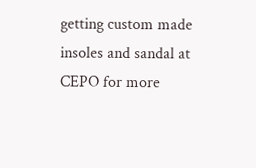getting custom made insoles and sandal at CEPO for more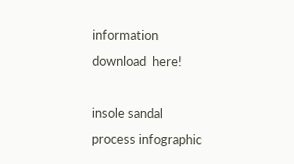information download  here!

insole sandal process infographic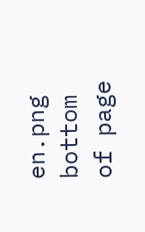en.png
bottom of page